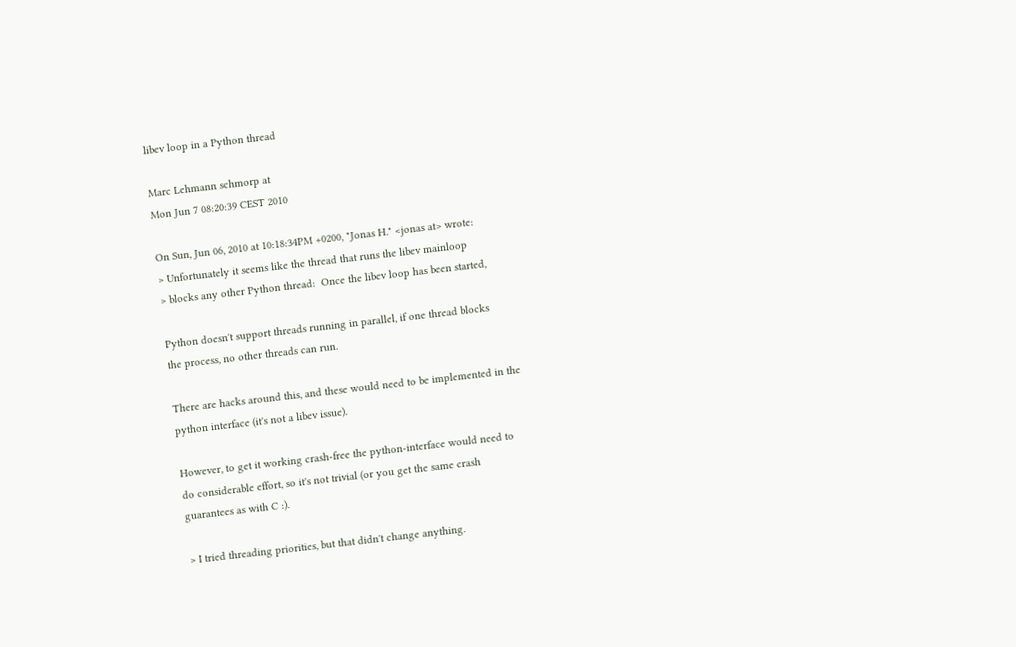libev loop in a Python thread

Marc Lehmann schmorp at
Mon Jun 7 08:20:39 CEST 2010

On Sun, Jun 06, 2010 at 10:18:34PM +0200, "Jonas H." <jonas at> wrote:
> Unfortunately it seems like the thread that runs the libev mainloop
> blocks any other Python thread:  Once the libev loop has been started,

Python doesn't support threads running in parallel, if one thread blocks
the process, no other threads can run.

There are hacks around this, and these would need to be implemented in the
python interface (it's not a libev issue).

However, to get it working crash-free the python-interface would need to
do considerable effort, so it's not trivial (or you get the same crash
guarantees as with C :).

> I tried threading priorities, but that didn't change anything.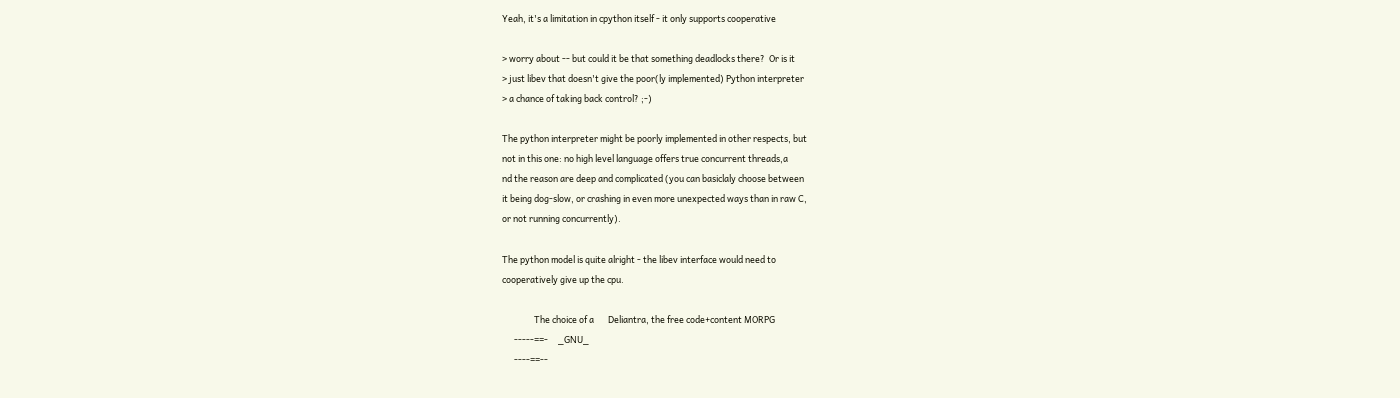Yeah, it's a limitation in cpython itself - it only supports cooperative

> worry about -- but could it be that something deadlocks there?  Or is it
> just libev that doesn't give the poor(ly implemented) Python interpreter
> a chance of taking back control? ;-)

The python interpreter might be poorly implemented in other respects, but
not in this one: no high level language offers true concurrent threads,a
nd the reason are deep and complicated (you can basiclaly choose between
it being dog-slow, or crashing in even more unexpected ways than in raw C,
or not running concurrently).

The python model is quite alright - the libev interface would need to
cooperatively give up the cpu.

                The choice of a       Deliantra, the free code+content MORPG
      -----==-     _GNU_
      ----==--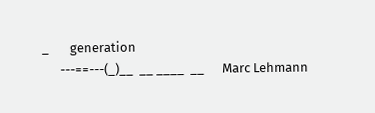_       generation
      ---==---(_)__  __ ____  __      Marc Lehmann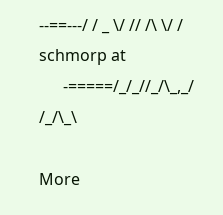--==---/ / _ \/ // /\ \/ /      schmorp at
      -=====/_/_//_/\_,_/ /_/\_\

More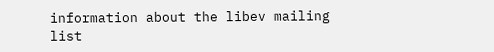information about the libev mailing list